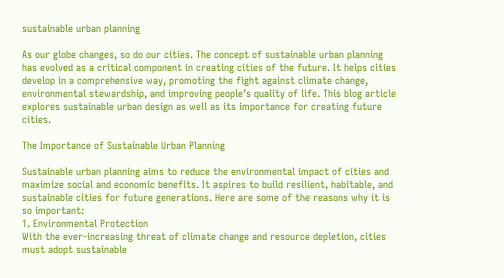sustainable urban planning

As our globe changes, so do our cities. The concept of sustainable urban planning has evolved as a critical component in creating cities of the future. It helps cities develop in a comprehensive way, promoting the fight against climate change, environmental stewardship, and improving people’s quality of life. This blog article explores sustainable urban design as well as its importance for creating future cities.

The Importance of Sustainable Urban Planning

Sustainable urban planning aims to reduce the environmental impact of cities and maximize social and economic benefits. It aspires to build resilient, habitable, and sustainable cities for future generations. Here are some of the reasons why it is so important:
1. Environmental Protection
With the ever-increasing threat of climate change and resource depletion, cities must adopt sustainable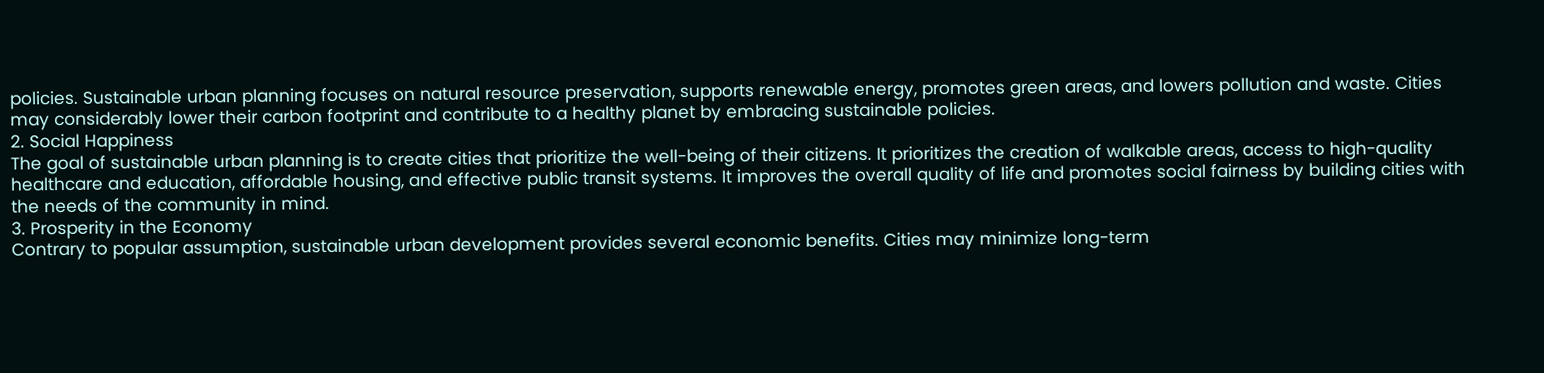policies. Sustainable urban planning focuses on natural resource preservation, supports renewable energy, promotes green areas, and lowers pollution and waste. Cities may considerably lower their carbon footprint and contribute to a healthy planet by embracing sustainable policies.
2. Social Happiness
The goal of sustainable urban planning is to create cities that prioritize the well-being of their citizens. It prioritizes the creation of walkable areas, access to high-quality healthcare and education, affordable housing, and effective public transit systems. It improves the overall quality of life and promotes social fairness by building cities with the needs of the community in mind.
3. Prosperity in the Economy
Contrary to popular assumption, sustainable urban development provides several economic benefits. Cities may minimize long-term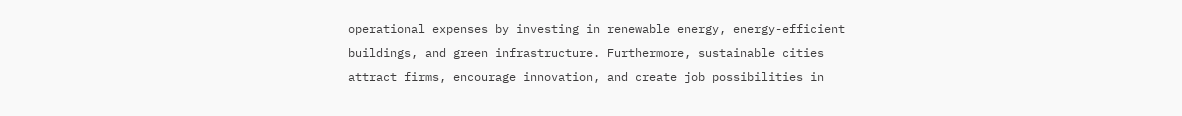operational expenses by investing in renewable energy, energy-efficient buildings, and green infrastructure. Furthermore, sustainable cities attract firms, encourage innovation, and create job possibilities in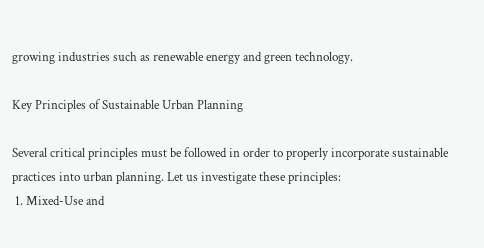growing industries such as renewable energy and green technology.

Key Principles of Sustainable Urban Planning

Several critical principles must be followed in order to properly incorporate sustainable practices into urban planning. Let us investigate these principles:
 1. Mixed-Use and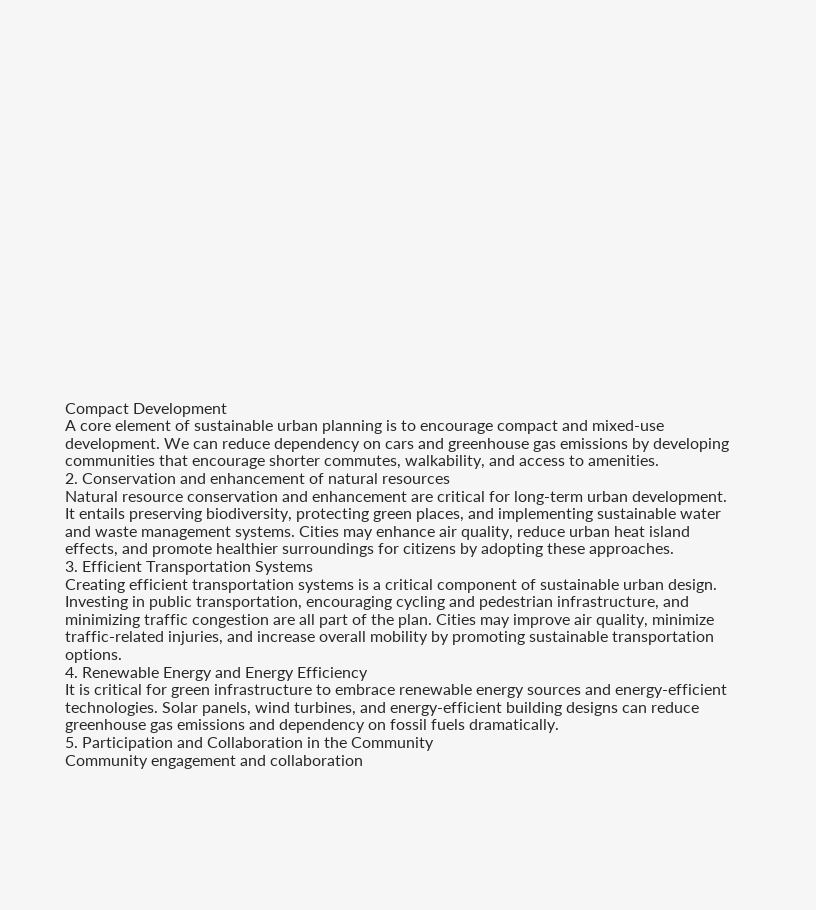Compact Development
A core element of sustainable urban planning is to encourage compact and mixed-use development. We can reduce dependency on cars and greenhouse gas emissions by developing communities that encourage shorter commutes, walkability, and access to amenities.
2. Conservation and enhancement of natural resources
Natural resource conservation and enhancement are critical for long-term urban development. It entails preserving biodiversity, protecting green places, and implementing sustainable water and waste management systems. Cities may enhance air quality, reduce urban heat island effects, and promote healthier surroundings for citizens by adopting these approaches.
3. Efficient Transportation Systems
Creating efficient transportation systems is a critical component of sustainable urban design. Investing in public transportation, encouraging cycling and pedestrian infrastructure, and minimizing traffic congestion are all part of the plan. Cities may improve air quality, minimize traffic-related injuries, and increase overall mobility by promoting sustainable transportation options.
4. Renewable Energy and Energy Efficiency
It is critical for green infrastructure to embrace renewable energy sources and energy-efficient technologies. Solar panels, wind turbines, and energy-efficient building designs can reduce greenhouse gas emissions and dependency on fossil fuels dramatically.
5. Participation and Collaboration in the Community
Community engagement and collaboration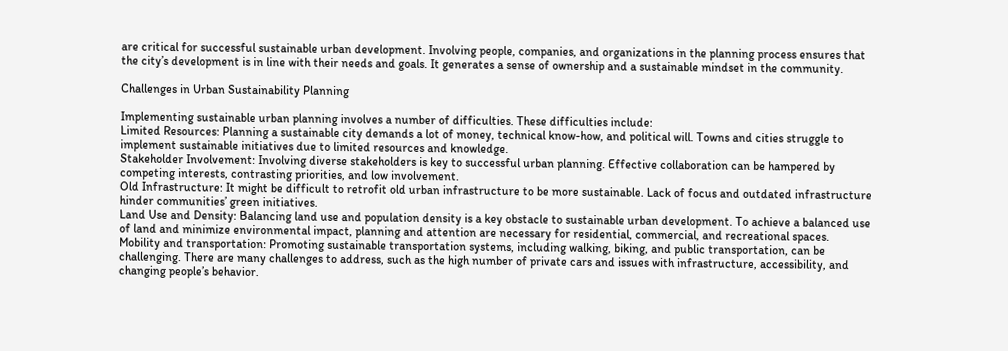are critical for successful sustainable urban development. Involving people, companies, and organizations in the planning process ensures that the city’s development is in line with their needs and goals. It generates a sense of ownership and a sustainable mindset in the community.

Challenges in Urban Sustainability Planning

Implementing sustainable urban planning involves a number of difficulties. These difficulties include:
Limited Resources: Planning a sustainable city demands a lot of money, technical know-how, and political will. Towns and cities struggle to implement sustainable initiatives due to limited resources and knowledge.
Stakeholder Involvement: Involving diverse stakeholders is key to successful urban planning. Effective collaboration can be hampered by competing interests, contrasting priorities, and low involvement.
Old Infrastructure: It might be difficult to retrofit old urban infrastructure to be more sustainable. Lack of focus and outdated infrastructure hinder communities’ green initiatives.
Land Use and Density: Balancing land use and population density is a key obstacle to sustainable urban development. To achieve a balanced use of land and minimize environmental impact, planning and attention are necessary for residential, commercial, and recreational spaces.
Mobility and transportation: Promoting sustainable transportation systems, including walking, biking, and public transportation, can be challenging. There are many challenges to address, such as the high number of private cars and issues with infrastructure, accessibility, and changing people’s behavior.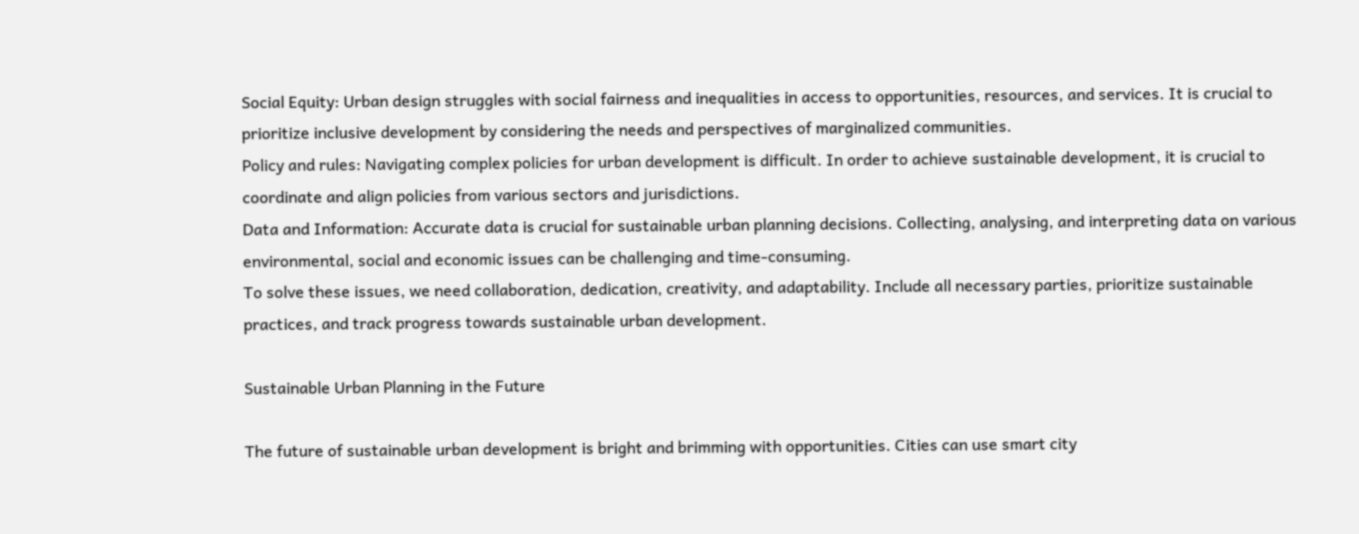Social Equity: Urban design struggles with social fairness and inequalities in access to opportunities, resources, and services. It is crucial to prioritize inclusive development by considering the needs and perspectives of marginalized communities.
Policy and rules: Navigating complex policies for urban development is difficult. In order to achieve sustainable development, it is crucial to coordinate and align policies from various sectors and jurisdictions.
Data and Information: Accurate data is crucial for sustainable urban planning decisions. Collecting, analysing, and interpreting data on various environmental, social and economic issues can be challenging and time-consuming.
To solve these issues, we need collaboration, dedication, creativity, and adaptability. Include all necessary parties, prioritize sustainable practices, and track progress towards sustainable urban development.

Sustainable Urban Planning in the Future

The future of sustainable urban development is bright and brimming with opportunities. Cities can use smart city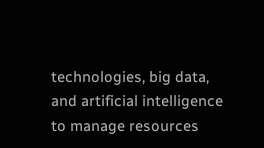technologies, big data, and artificial intelligence to manage resources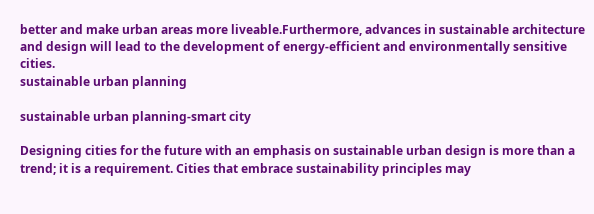better and make urban areas more liveable.Furthermore, advances in sustainable architecture and design will lead to the development of energy-efficient and environmentally sensitive cities.
sustainable urban planning

sustainable urban planning-smart city

Designing cities for the future with an emphasis on sustainable urban design is more than a trend; it is a requirement. Cities that embrace sustainability principles may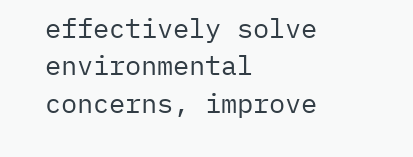effectively solve environmental concerns, improve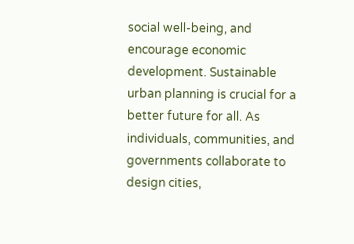social well-being, and encourage economic development. Sustainable urban planning is crucial for a better future for all. As individuals, communities, and governments collaborate to design cities,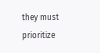they must prioritize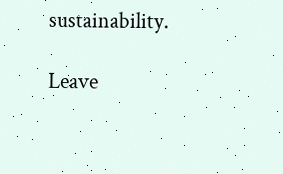sustainability.

Leave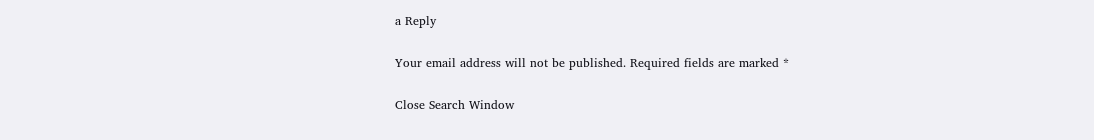a Reply

Your email address will not be published. Required fields are marked *

Close Search Window